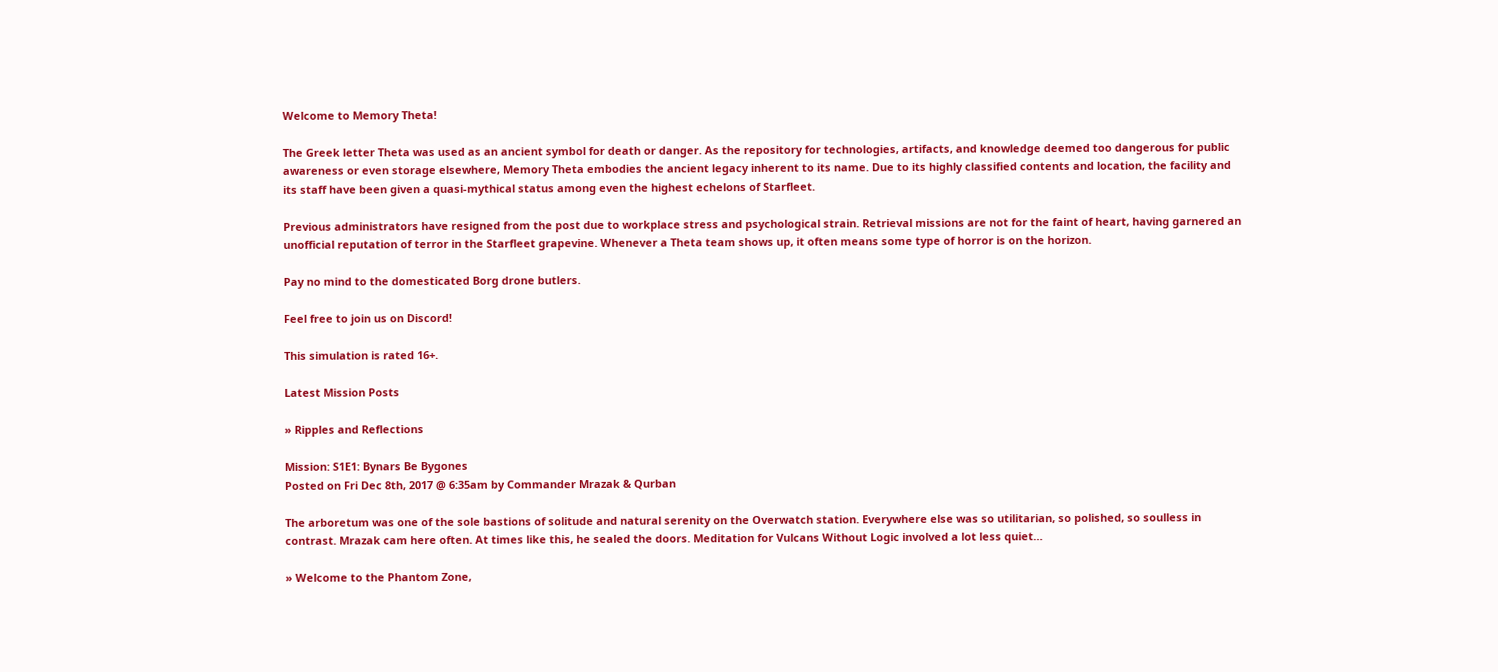Welcome to Memory Theta!

The Greek letter Theta was used as an ancient symbol for death or danger. As the repository for technologies, artifacts, and knowledge deemed too dangerous for public awareness or even storage elsewhere, Memory Theta embodies the ancient legacy inherent to its name. Due to its highly classified contents and location, the facility and its staff have been given a quasi-mythical status among even the highest echelons of Starfleet.

Previous administrators have resigned from the post due to workplace stress and psychological strain. Retrieval missions are not for the faint of heart, having garnered an unofficial reputation of terror in the Starfleet grapevine. Whenever a Theta team shows up, it often means some type of horror is on the horizon.

Pay no mind to the domesticated Borg drone butlers.

Feel free to join us on Discord!

This simulation is rated 16+.

Latest Mission Posts

» Ripples and Reflections

Mission: S1E1: Bynars Be Bygones
Posted on Fri Dec 8th, 2017 @ 6:35am by Commander Mrazak & Qurban

The arboretum was one of the sole bastions of solitude and natural serenity on the Overwatch station. Everywhere else was so utilitarian, so polished, so soulless in contrast. Mrazak cam here often. At times like this, he sealed the doors. Meditation for Vulcans Without Logic involved a lot less quiet…

» Welcome to the Phantom Zone,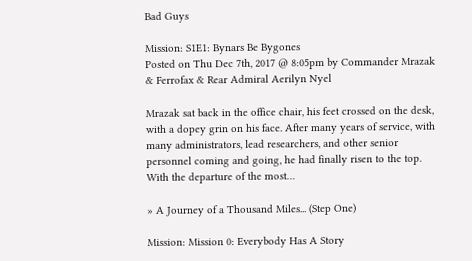Bad Guys

Mission: S1E1: Bynars Be Bygones
Posted on Thu Dec 7th, 2017 @ 8:05pm by Commander Mrazak & Ferrofax & Rear Admiral Aerilyn Nyel

Mrazak sat back in the office chair, his feet crossed on the desk, with a dopey grin on his face. After many years of service, with many administrators, lead researchers, and other senior personnel coming and going, he had finally risen to the top. With the departure of the most…

» A Journey of a Thousand Miles... (Step One)

Mission: Mission 0: Everybody Has A Story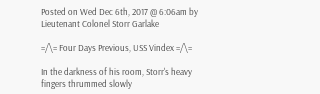Posted on Wed Dec 6th, 2017 @ 6:06am by Lieutenant Colonel Storr Garlake

=/\= Four Days Previous, USS Vindex =/\=

In the darkness of his room, Storr's heavy fingers thrummed slowly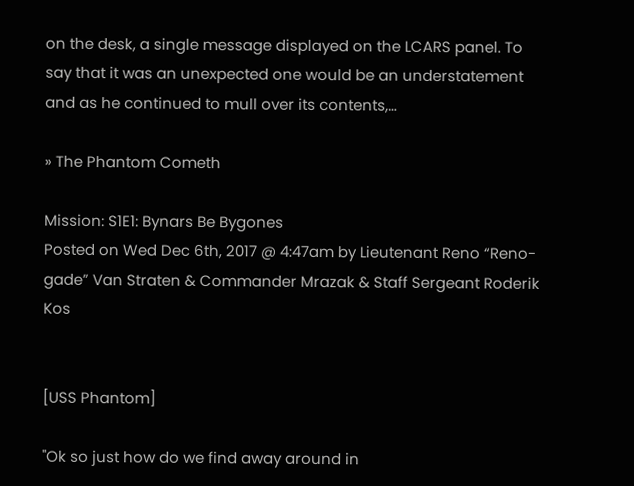on the desk, a single message displayed on the LCARS panel. To say that it was an unexpected one would be an understatement and as he continued to mull over its contents,…

» The Phantom Cometh

Mission: S1E1: Bynars Be Bygones
Posted on Wed Dec 6th, 2017 @ 4:47am by Lieutenant Reno “Reno-gade” Van Straten & Commander Mrazak & Staff Sergeant Roderik Kos


[USS Phantom]

"Ok so just how do we find away around in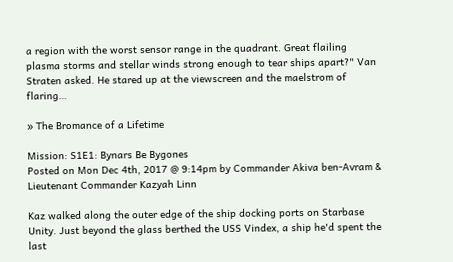a region with the worst sensor range in the quadrant. Great flailing plasma storms and stellar winds strong enough to tear ships apart?" Van Straten asked. He stared up at the viewscreen and the maelstrom of flaring…

» The Bromance of a Lifetime

Mission: S1E1: Bynars Be Bygones
Posted on Mon Dec 4th, 2017 @ 9:14pm by Commander Akiva ben-Avram & Lieutenant Commander Kazyah Linn

Kaz walked along the outer edge of the ship docking ports on Starbase Unity. Just beyond the glass berthed the USS Vindex, a ship he'd spent the last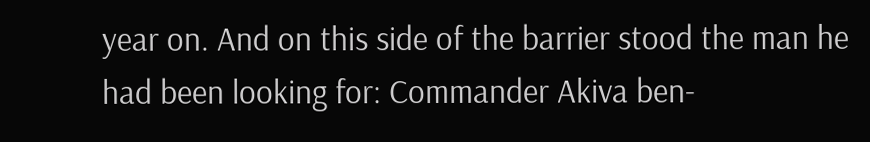year on. And on this side of the barrier stood the man he had been looking for: Commander Akiva ben-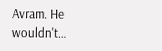Avram. He wouldn't…